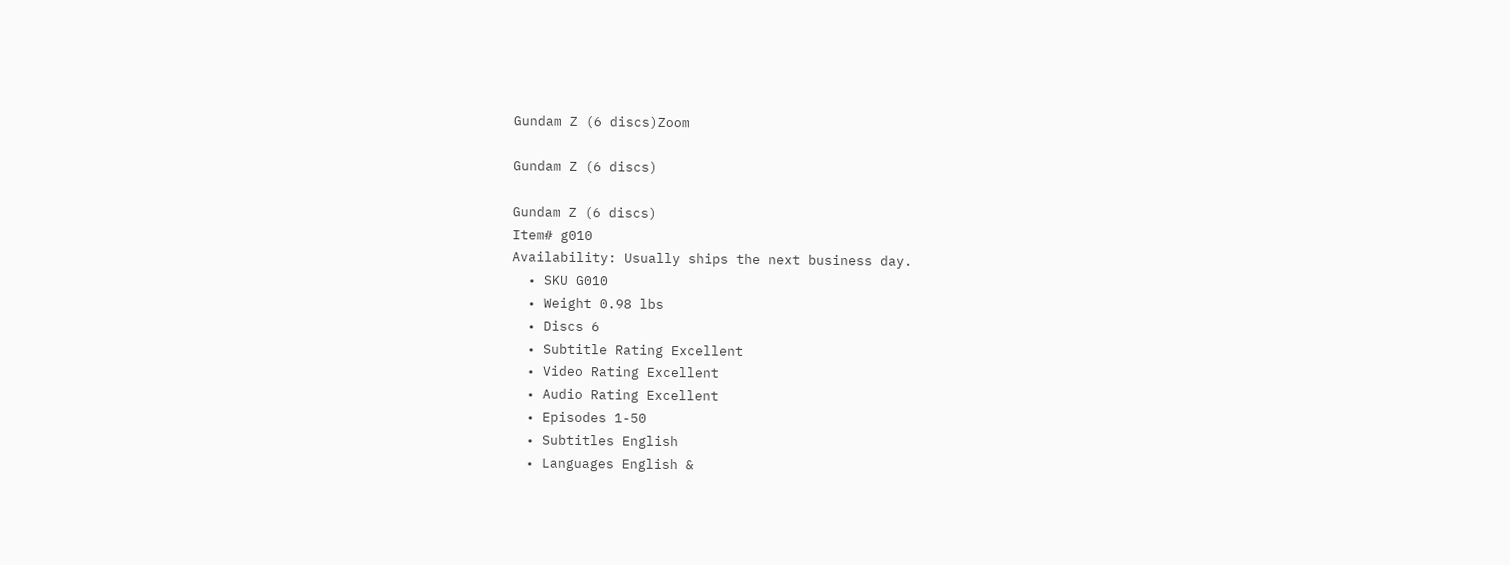Gundam Z (6 discs)Zoom

Gundam Z (6 discs)

Gundam Z (6 discs)
Item# g010
Availability: Usually ships the next business day.
  • SKU G010
  • Weight 0.98 lbs
  • Discs 6
  • Subtitle Rating Excellent
  • Video Rating Excellent
  • Audio Rating Excellent
  • Episodes 1-50
  • Subtitles English
  • Languages English &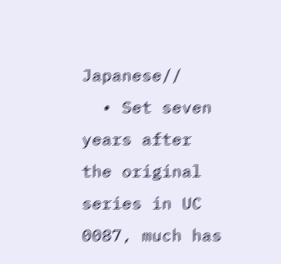Japanese//
  • Set seven years after the original series in UC 0087, much has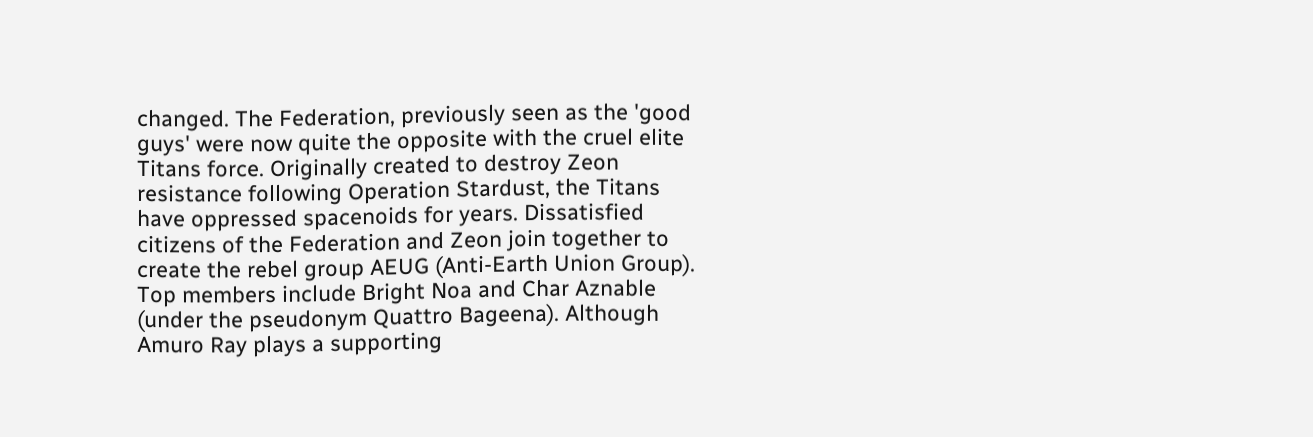changed. The Federation, previously seen as the 'good guys' were now quite the opposite with the cruel elite Titans force. Originally created to destroy Zeon resistance following Operation Stardust, the Titans have oppressed spacenoids for years. Dissatisfied citizens of the Federation and Zeon join together to create the rebel group AEUG (Anti-Earth Union Group). Top members include Bright Noa and Char Aznable (under the pseudonym Quattro Bageena). Although Amuro Ray plays a supporting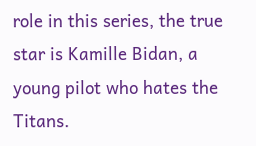role in this series, the true star is Kamille Bidan, a young pilot who hates the Titans.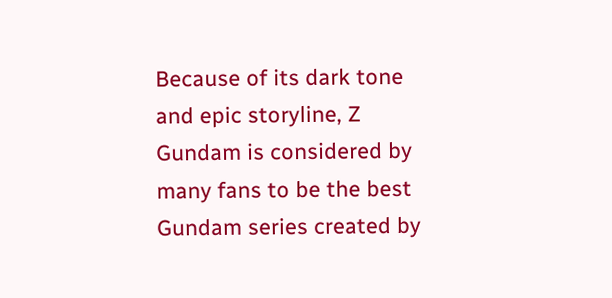Because of its dark tone and epic storyline, Z Gundam is considered by many fans to be the best Gundam series created by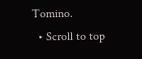Tomino.
  • Scroll to top